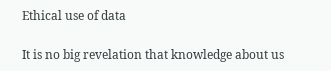Ethical use of data

It is no big revelation that knowledge about us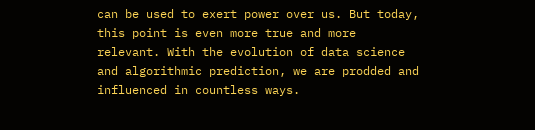can be used to exert power over us. But today, this point is even more true and more relevant. With the evolution of data science and algorithmic prediction, we are prodded and influenced in countless ways.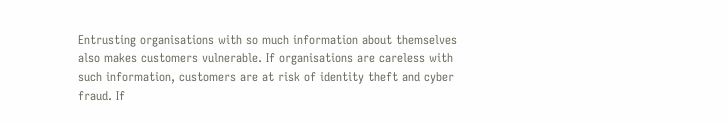Entrusting organisations with so much information about themselves also makes customers vulnerable. If organisations are careless with such information, customers are at risk of identity theft and cyber fraud. If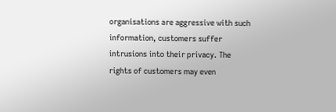organisations are aggressive with such information, customers suffer intrusions into their privacy. The rights of customers may even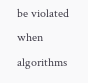be violated when algorithms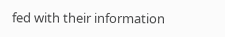fed with their information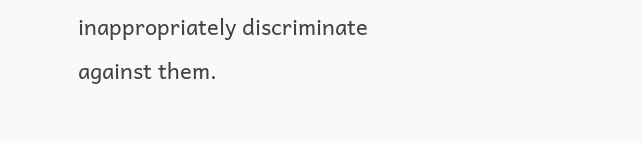inappropriately discriminate against them.